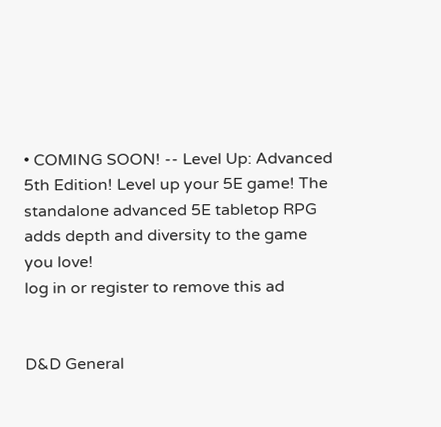• COMING SOON! -- Level Up: Advanced 5th Edition! Level up your 5E game! The standalone advanced 5E tabletop RPG adds depth and diversity to the game you love!
log in or register to remove this ad


D&D General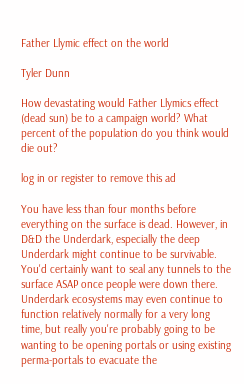Father Llymic effect on the world

Tyler Dunn

How devastating would Father Llymics effect (dead sun) be to a campaign world? What percent of the population do you think would die out?

log in or register to remove this ad

You have less than four months before everything on the surface is dead. However, in D&D the Underdark, especially the deep Underdark might continue to be survivable. You'd certainly want to seal any tunnels to the surface ASAP once people were down there. Underdark ecosystems may even continue to function relatively normally for a very long time, but really you're probably going to be wanting to be opening portals or using existing perma-portals to evacuate the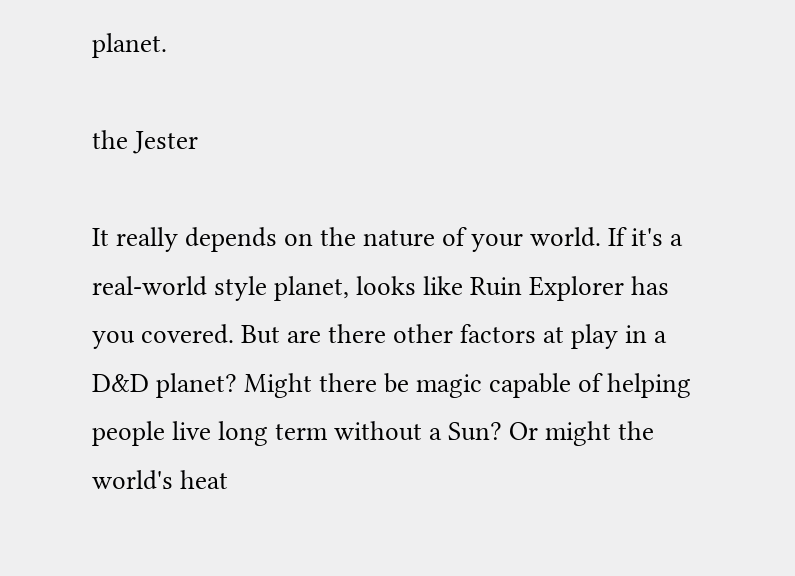planet.

the Jester

It really depends on the nature of your world. If it's a real-world style planet, looks like Ruin Explorer has you covered. But are there other factors at play in a D&D planet? Might there be magic capable of helping people live long term without a Sun? Or might the world's heat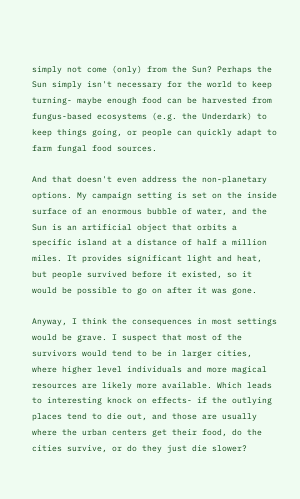simply not come (only) from the Sun? Perhaps the Sun simply isn't necessary for the world to keep turning- maybe enough food can be harvested from fungus-based ecosystems (e.g. the Underdark) to keep things going, or people can quickly adapt to farm fungal food sources.

And that doesn't even address the non-planetary options. My campaign setting is set on the inside surface of an enormous bubble of water, and the Sun is an artificial object that orbits a specific island at a distance of half a million miles. It provides significant light and heat, but people survived before it existed, so it would be possible to go on after it was gone.

Anyway, I think the consequences in most settings would be grave. I suspect that most of the survivors would tend to be in larger cities, where higher level individuals and more magical resources are likely more available. Which leads to interesting knock on effects- if the outlying places tend to die out, and those are usually where the urban centers get their food, do the cities survive, or do they just die slower?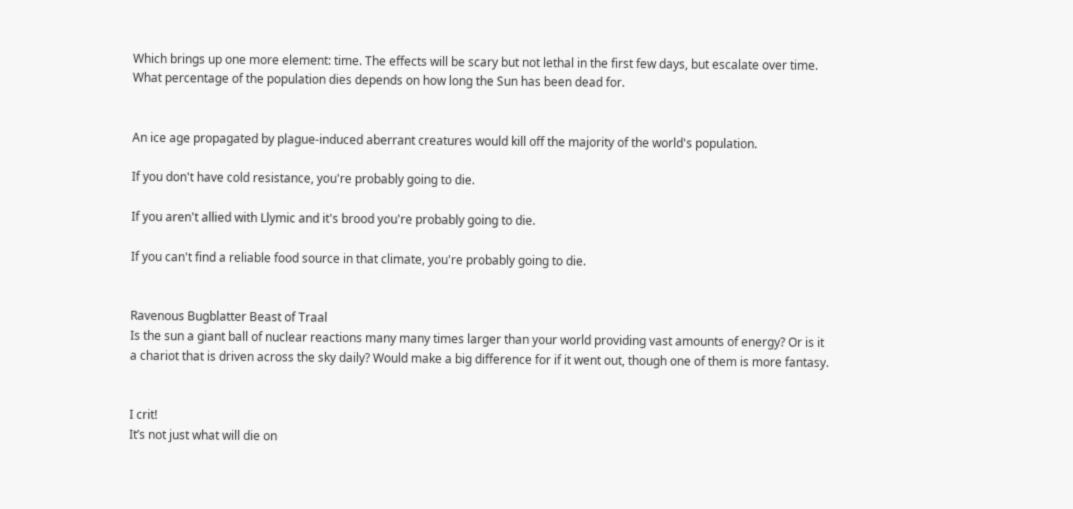Which brings up one more element: time. The effects will be scary but not lethal in the first few days, but escalate over time. What percentage of the population dies depends on how long the Sun has been dead for.


An ice age propagated by plague-induced aberrant creatures would kill off the majority of the world's population.

If you don't have cold resistance, you're probably going to die.

If you aren't allied with Llymic and it's brood you're probably going to die.

If you can't find a reliable food source in that climate, you're probably going to die.


Ravenous Bugblatter Beast of Traal
Is the sun a giant ball of nuclear reactions many many times larger than your world providing vast amounts of energy? Or is it a chariot that is driven across the sky daily? Would make a big difference for if it went out, though one of them is more fantasy.


I crit!
It’s not just what will die on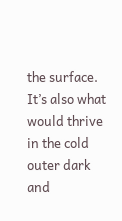the surface. It’s also what would thrive in the cold outer dark and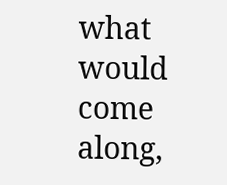what would come along,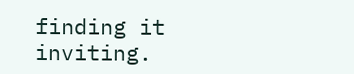finding it inviting.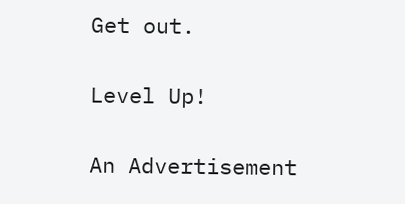Get out.

Level Up!

An Advertisement